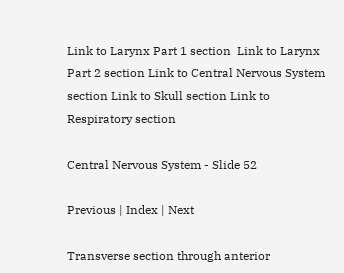Link to Larynx Part 1 section  Link to Larynx Part 2 section Link to Central Nervous System section Link to Skull section Link to Respiratory section

Central Nervous System - Slide 52

Previous | Index | Next

Transverse section through anterior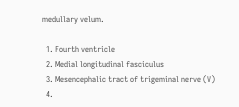medullary velum.

  1. Fourth ventricle
  2. Medial longitudinal fasciculus
  3. Mesencephalic tract of trigeminal nerve (V)
  4.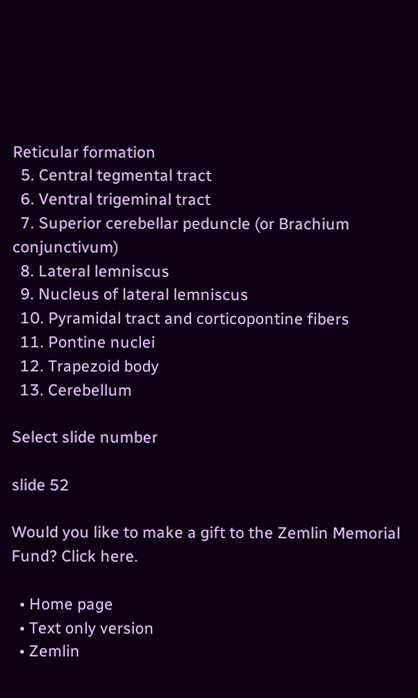Reticular formation
  5. Central tegmental tract
  6. Ventral trigeminal tract
  7. Superior cerebellar peduncle (or Brachium conjunctivum)
  8. Lateral lemniscus
  9. Nucleus of lateral lemniscus
  10. Pyramidal tract and corticopontine fibers
  11. Pontine nuclei
  12. Trapezoid body
  13. Cerebellum

Select slide number

slide 52

Would you like to make a gift to the Zemlin Memorial Fund? Click here.

  • Home page
  • Text only version
  • Zemlin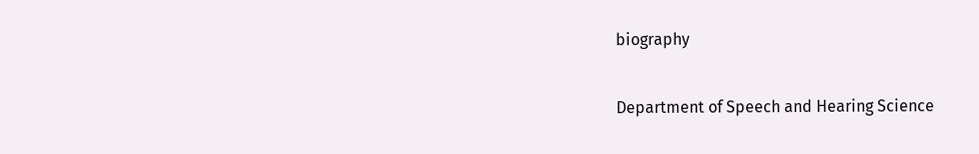biography

Department of Speech and Hearing Science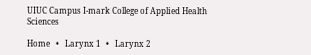UIUC Campus I-mark College of Applied Health Sciences

Home   •   Larynx 1   •   Larynx 2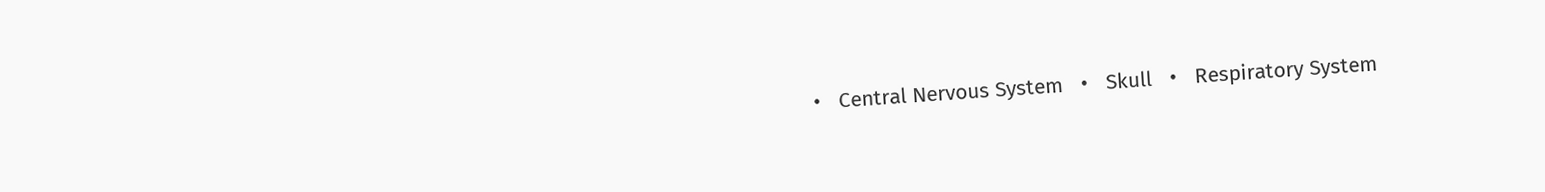•   Central Nervous System   •   Skull   •   Respiratory System